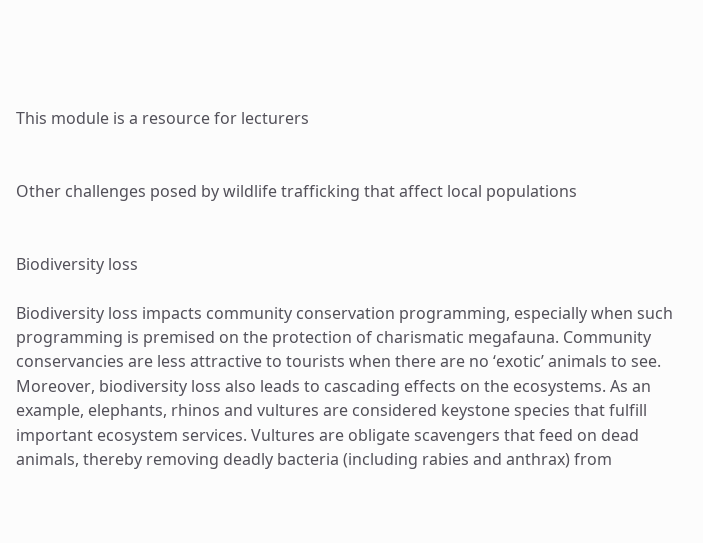This module is a resource for lecturers


Other challenges posed by wildlife trafficking that affect local populations


Biodiversity loss

Biodiversity loss impacts community conservation programming, especially when such programming is premised on the protection of charismatic megafauna. Community conservancies are less attractive to tourists when there are no ‘exotic’ animals to see. Moreover, biodiversity loss also leads to cascading effects on the ecosystems. As an example, elephants, rhinos and vultures are considered keystone species that fulfill important ecosystem services. Vultures are obligate scavengers that feed on dead animals, thereby removing deadly bacteria (including rabies and anthrax) from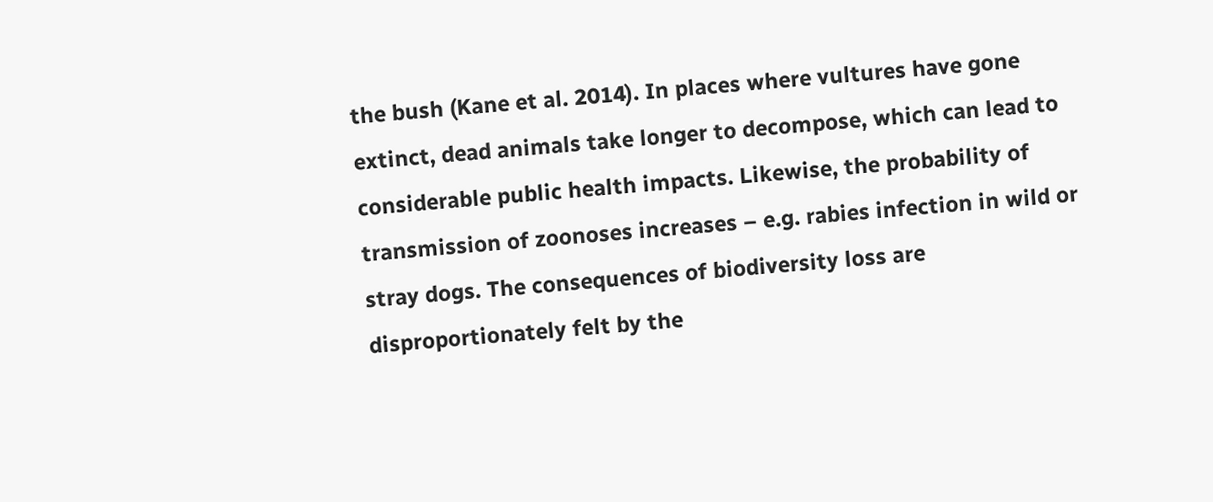the bush (Kane et al. 2014). In places where vultures have gone extinct, dead animals take longer to decompose, which can lead to considerable public health impacts. Likewise, the probability of transmission of zoonoses increases – e.g. rabies infection in wild or stray dogs. The consequences of biodiversity loss are disproportionately felt by the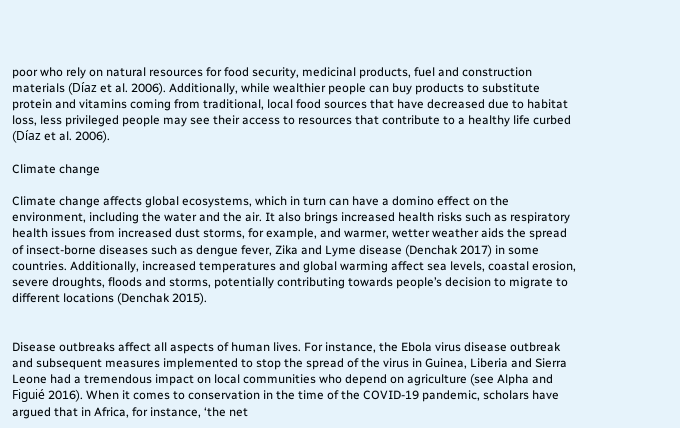poor who rely on natural resources for food security, medicinal products, fuel and construction materials (Díaz et al. 2006). Additionally, while wealthier people can buy products to substitute protein and vitamins coming from traditional, local food sources that have decreased due to habitat loss, less privileged people may see their access to resources that contribute to a healthy life curbed (Díaz et al. 2006).

Climate change

Climate change affects global ecosystems, which in turn can have a domino effect on the environment, including the water and the air. It also brings increased health risks such as respiratory health issues from increased dust storms, for example, and warmer, wetter weather aids the spread of insect-borne diseases such as dengue fever, Zika and Lyme disease (Denchak 2017) in some countries. Additionally, increased temperatures and global warming affect sea levels, coastal erosion, severe droughts, floods and storms, potentially contributing towards people’s decision to migrate to different locations (Denchak 2015).


Disease outbreaks affect all aspects of human lives. For instance, the Ebola virus disease outbreak and subsequent measures implemented to stop the spread of the virus in Guinea, Liberia and Sierra Leone had a tremendous impact on local communities who depend on agriculture (see Alpha and Figuié 2016). When it comes to conservation in the time of the COVID-19 pandemic, scholars have argued that in Africa, for instance, ‘the net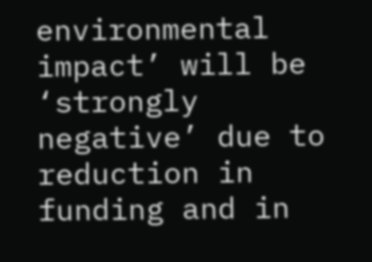environmental impact’ will be ‘strongly negative’ due to reduction in funding and in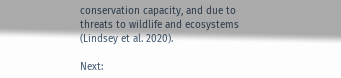conservation capacity, and due to threats to wildlife and ecosystems (Lindsey et al. 2020).

Next: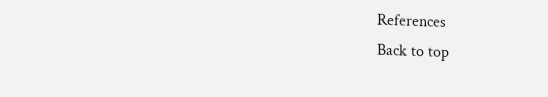References
Back to top